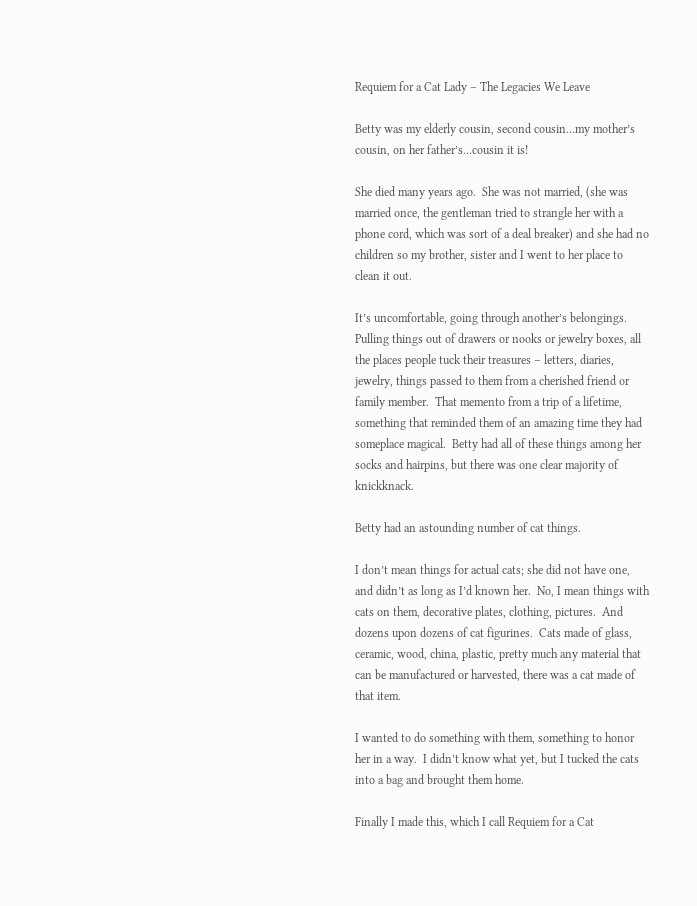Requiem for a Cat Lady – The Legacies We Leave

Betty was my elderly cousin, second cousin…my mother’s cousin, on her father’s…cousin it is!

She died many years ago.  She was not married, (she was married once, the gentleman tried to strangle her with a phone cord, which was sort of a deal breaker) and she had no children so my brother, sister and I went to her place to clean it out.

It’s uncomfortable, going through another’s belongings.  Pulling things out of drawers or nooks or jewelry boxes, all the places people tuck their treasures – letters, diaries, jewelry, things passed to them from a cherished friend or family member.  That memento from a trip of a lifetime, something that reminded them of an amazing time they had someplace magical.  Betty had all of these things among her socks and hairpins, but there was one clear majority of knickknack.

Betty had an astounding number of cat things.

I don’t mean things for actual cats; she did not have one, and didn’t as long as I’d known her.  No, I mean things with cats on them, decorative plates, clothing, pictures.  And dozens upon dozens of cat figurines.  Cats made of glass, ceramic, wood, china, plastic, pretty much any material that can be manufactured or harvested, there was a cat made of that item.

I wanted to do something with them, something to honor her in a way.  I didn’t know what yet, but I tucked the cats into a bag and brought them home.

Finally I made this, which I call Requiem for a Cat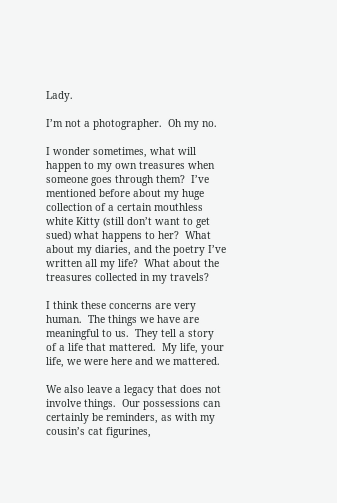Lady.

I’m not a photographer.  Oh my no.

I wonder sometimes, what will happen to my own treasures when someone goes through them?  I’ve mentioned before about my huge collection of a certain mouthless white Kitty (still don’t want to get sued) what happens to her?  What about my diaries, and the poetry I’ve written all my life?  What about the treasures collected in my travels?

I think these concerns are very human.  The things we have are meaningful to us.  They tell a story of a life that mattered.  My life, your life, we were here and we mattered.

We also leave a legacy that does not involve things.  Our possessions can certainly be reminders, as with my cousin’s cat figurines,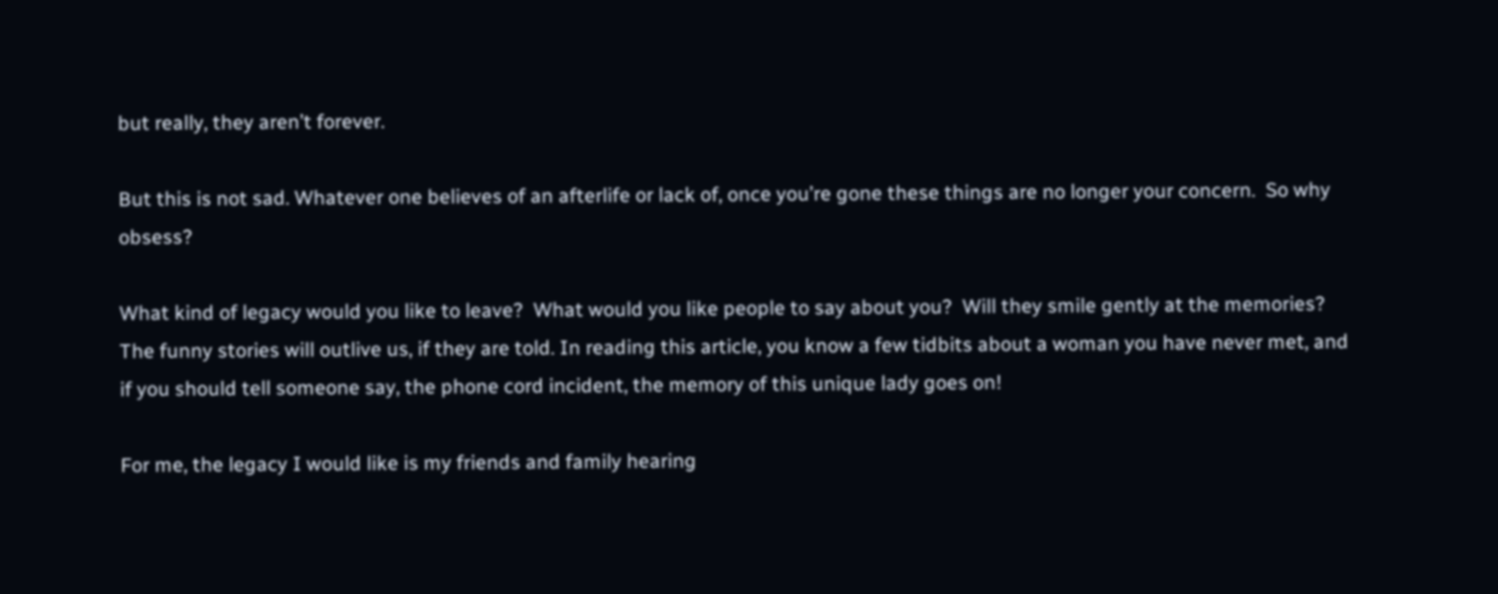but really, they aren’t forever.

But this is not sad. Whatever one believes of an afterlife or lack of, once you’re gone these things are no longer your concern.  So why obsess?

What kind of legacy would you like to leave?  What would you like people to say about you?  Will they smile gently at the memories?  The funny stories will outlive us, if they are told. In reading this article, you know a few tidbits about a woman you have never met, and if you should tell someone say, the phone cord incident, the memory of this unique lady goes on!

For me, the legacy I would like is my friends and family hearing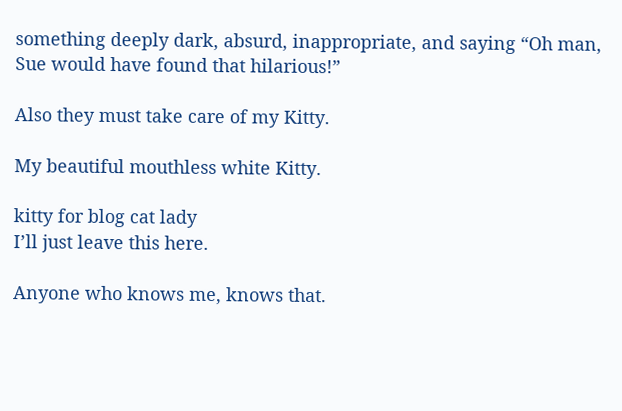something deeply dark, absurd, inappropriate, and saying “Oh man, Sue would have found that hilarious!”

Also they must take care of my Kitty.

My beautiful mouthless white Kitty.

kitty for blog cat lady
I’ll just leave this here.

Anyone who knows me, knows that.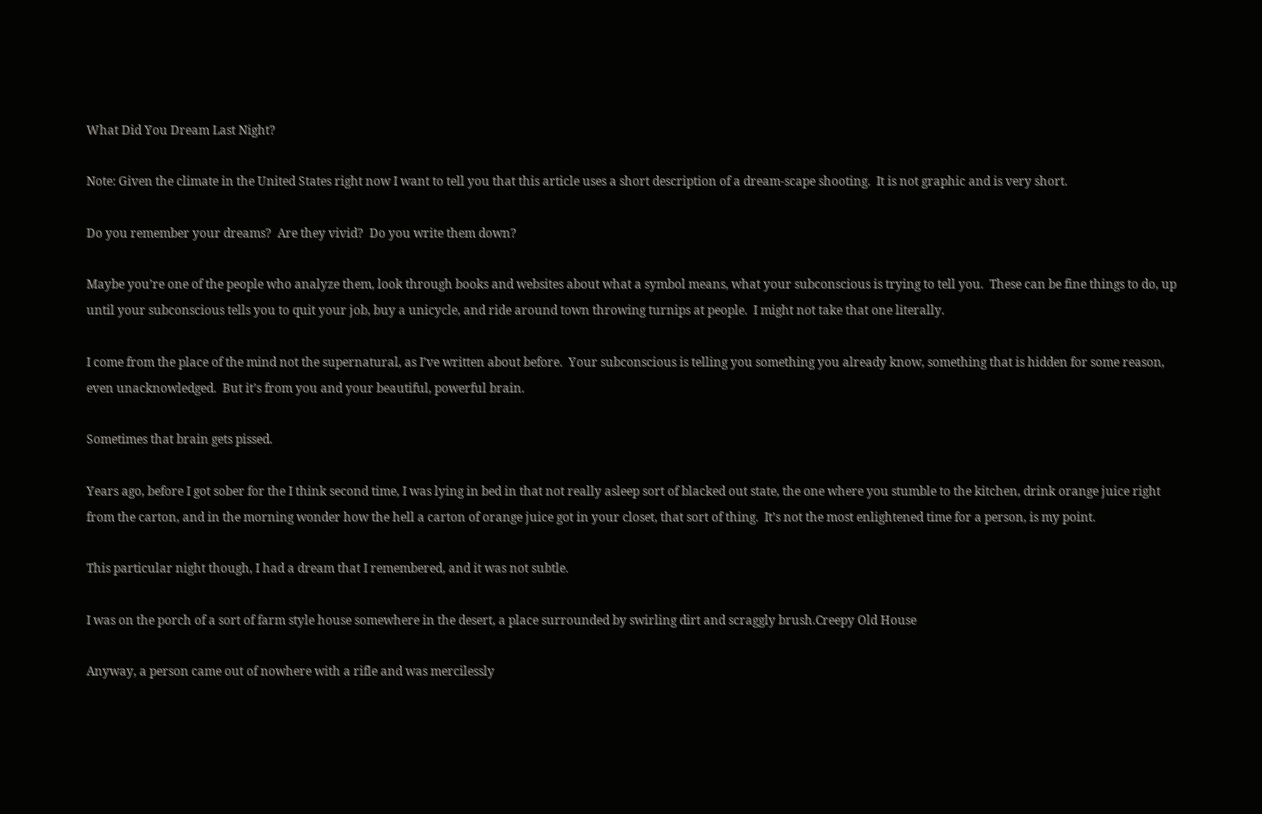What Did You Dream Last Night?

Note: Given the climate in the United States right now I want to tell you that this article uses a short description of a dream-scape shooting.  It is not graphic and is very short.

Do you remember your dreams?  Are they vivid?  Do you write them down?

Maybe you’re one of the people who analyze them, look through books and websites about what a symbol means, what your subconscious is trying to tell you.  These can be fine things to do, up until your subconscious tells you to quit your job, buy a unicycle, and ride around town throwing turnips at people.  I might not take that one literally.

I come from the place of the mind not the supernatural, as I’ve written about before.  Your subconscious is telling you something you already know, something that is hidden for some reason, even unacknowledged.  But it’s from you and your beautiful, powerful brain.

Sometimes that brain gets pissed.

Years ago, before I got sober for the I think second time, I was lying in bed in that not really asleep sort of blacked out state, the one where you stumble to the kitchen, drink orange juice right from the carton, and in the morning wonder how the hell a carton of orange juice got in your closet, that sort of thing.  It’s not the most enlightened time for a person, is my point.

This particular night though, I had a dream that I remembered, and it was not subtle.

I was on the porch of a sort of farm style house somewhere in the desert, a place surrounded by swirling dirt and scraggly brush.Creepy Old House

Anyway, a person came out of nowhere with a rifle and was mercilessly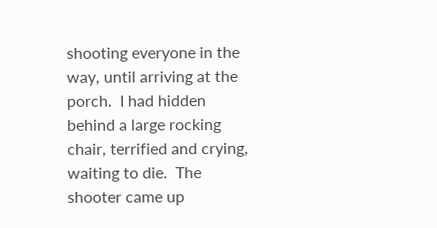shooting everyone in the way, until arriving at the porch.  I had hidden behind a large rocking chair, terrified and crying, waiting to die.  The shooter came up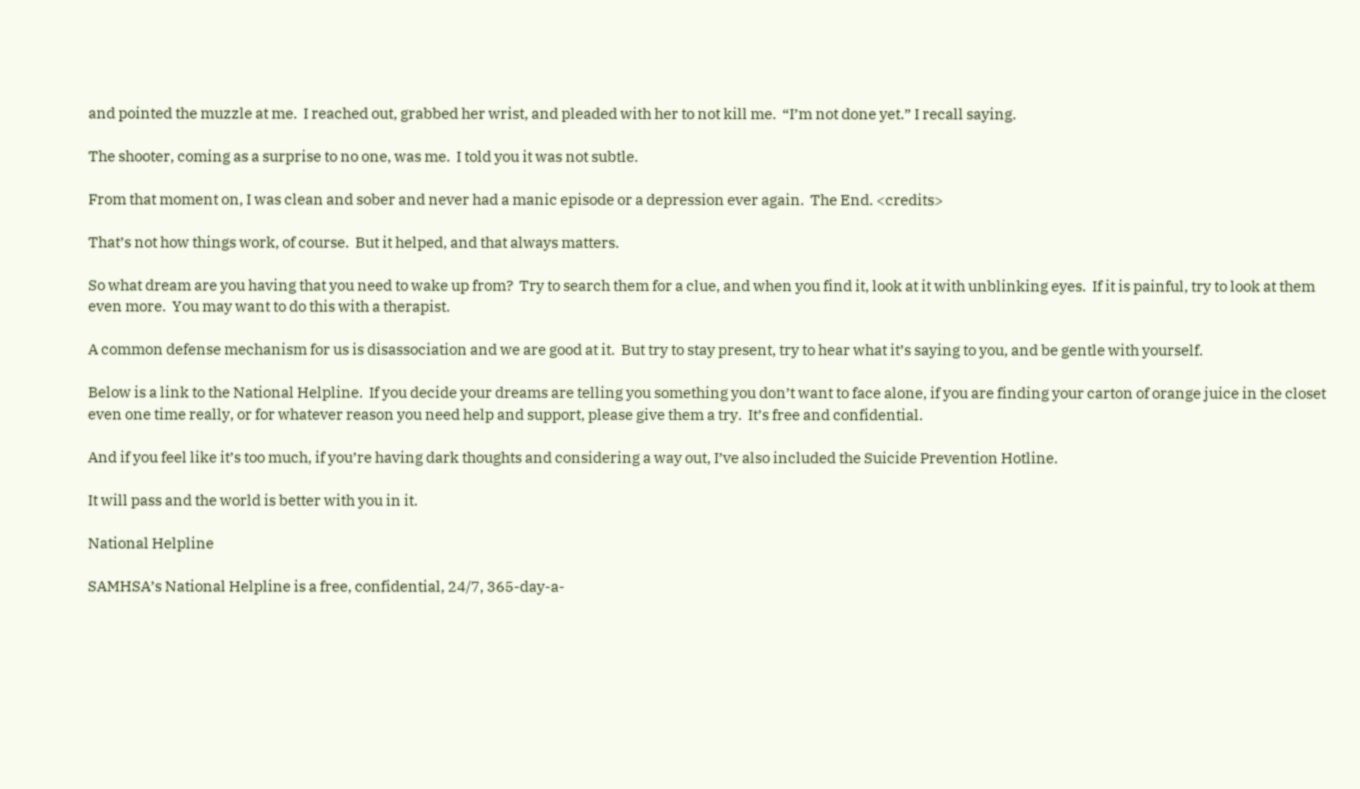and pointed the muzzle at me.  I reached out, grabbed her wrist, and pleaded with her to not kill me.  “I’m not done yet.” I recall saying.

The shooter, coming as a surprise to no one, was me.  I told you it was not subtle.

From that moment on, I was clean and sober and never had a manic episode or a depression ever again.  The End. <credits>

That’s not how things work, of course.  But it helped, and that always matters.

So what dream are you having that you need to wake up from?  Try to search them for a clue, and when you find it, look at it with unblinking eyes.  If it is painful, try to look at them even more.  You may want to do this with a therapist.

A common defense mechanism for us is disassociation and we are good at it.  But try to stay present, try to hear what it’s saying to you, and be gentle with yourself.

Below is a link to the National Helpline.  If you decide your dreams are telling you something you don’t want to face alone, if you are finding your carton of orange juice in the closet even one time really, or for whatever reason you need help and support, please give them a try.  It’s free and confidential.

And if you feel like it’s too much, if you’re having dark thoughts and considering a way out, I’ve also included the Suicide Prevention Hotline.

It will pass and the world is better with you in it.

National Helpline

SAMHSA’s National Helpline is a free, confidential, 24/7, 365-day-a-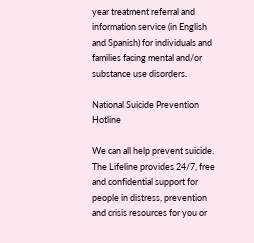year treatment referral and information service (in English and Spanish) for individuals and families facing mental and/or substance use disorders.

National Suicide Prevention Hotline

We can all help prevent suicide. The Lifeline provides 24/7, free and confidential support for people in distress, prevention and crisis resources for you or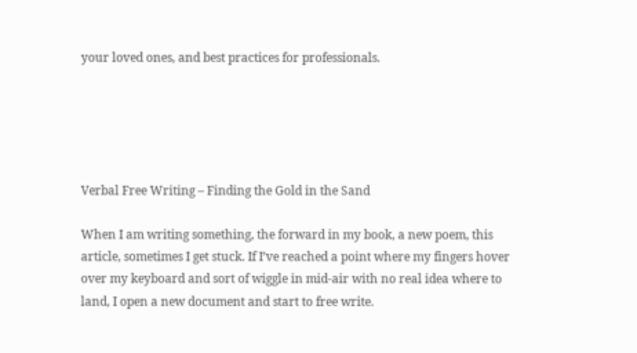your loved ones, and best practices for professionals.





Verbal Free Writing – Finding the Gold in the Sand

When I am writing something, the forward in my book, a new poem, this article, sometimes I get stuck. If I’ve reached a point where my fingers hover over my keyboard and sort of wiggle in mid-air with no real idea where to land, I open a new document and start to free write.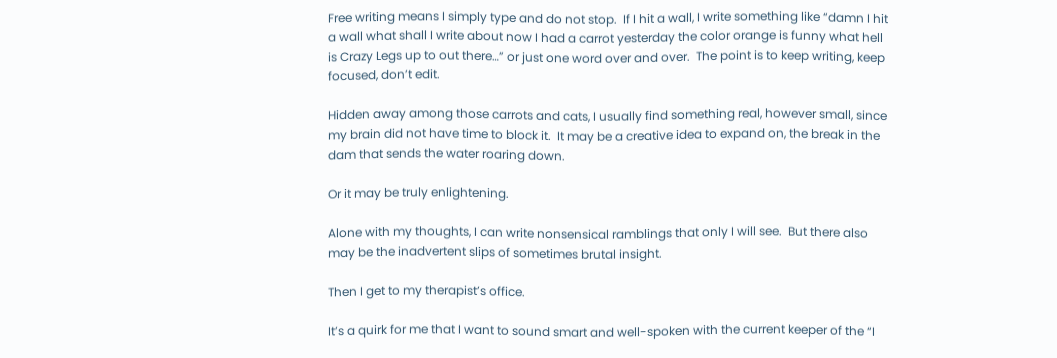Free writing means I simply type and do not stop.  If I hit a wall, I write something like “damn I hit a wall what shall I write about now I had a carrot yesterday the color orange is funny what hell is Crazy Legs up to out there…” or just one word over and over.  The point is to keep writing, keep focused, don’t edit.

Hidden away among those carrots and cats, I usually find something real, however small, since my brain did not have time to block it.  It may be a creative idea to expand on, the break in the dam that sends the water roaring down.

Or it may be truly enlightening.

Alone with my thoughts, I can write nonsensical ramblings that only I will see.  But there also may be the inadvertent slips of sometimes brutal insight.

Then I get to my therapist’s office.

It’s a quirk for me that I want to sound smart and well-spoken with the current keeper of the “I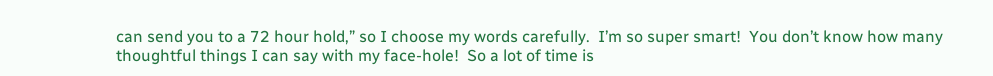can send you to a 72 hour hold,” so I choose my words carefully.  I’m so super smart!  You don’t know how many thoughtful things I can say with my face-hole!  So a lot of time is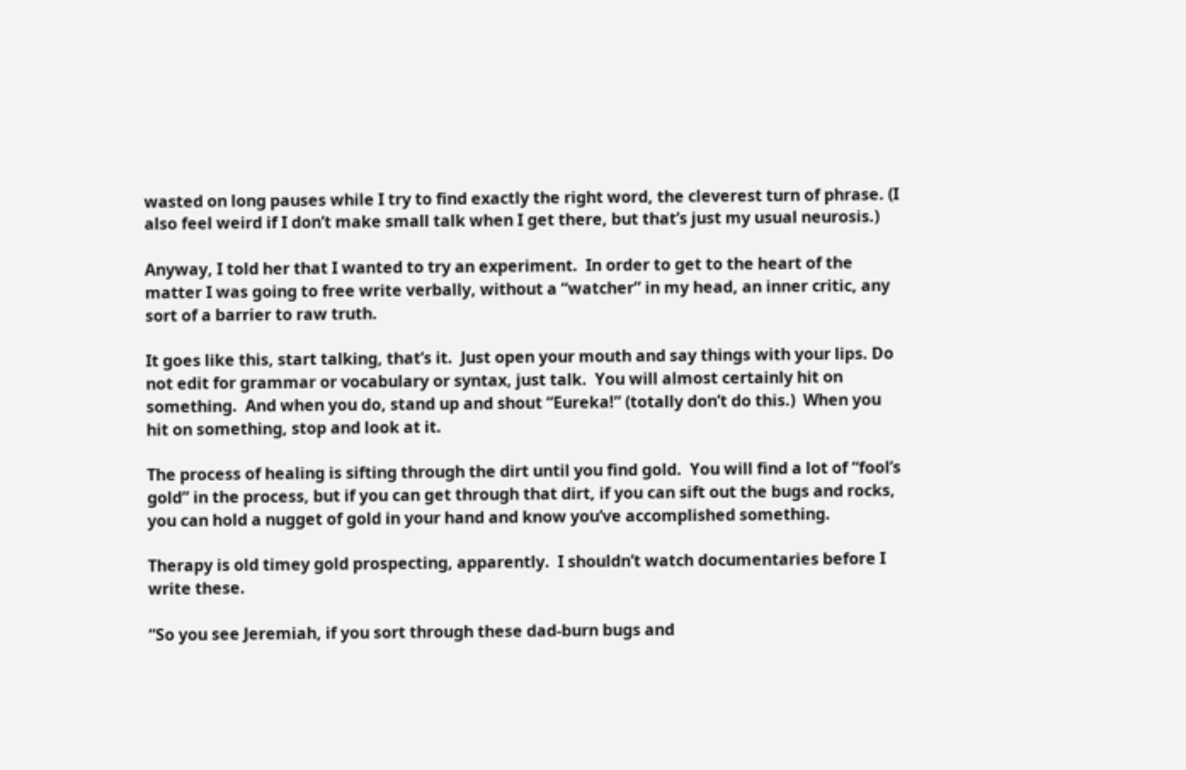wasted on long pauses while I try to find exactly the right word, the cleverest turn of phrase. (I also feel weird if I don’t make small talk when I get there, but that’s just my usual neurosis.)

Anyway, I told her that I wanted to try an experiment.  In order to get to the heart of the matter I was going to free write verbally, without a “watcher” in my head, an inner critic, any sort of a barrier to raw truth.

It goes like this, start talking, that’s it.  Just open your mouth and say things with your lips. Do not edit for grammar or vocabulary or syntax, just talk.  You will almost certainly hit on something.  And when you do, stand up and shout “Eureka!” (totally don’t do this.)  When you hit on something, stop and look at it.

The process of healing is sifting through the dirt until you find gold.  You will find a lot of “fool’s gold” in the process, but if you can get through that dirt, if you can sift out the bugs and rocks, you can hold a nugget of gold in your hand and know you’ve accomplished something.

Therapy is old timey gold prospecting, apparently.  I shouldn’t watch documentaries before I write these.

“So you see Jeremiah, if you sort through these dad-burn bugs and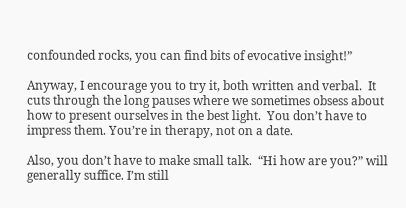confounded rocks, you can find bits of evocative insight!”

Anyway, I encourage you to try it, both written and verbal.  It cuts through the long pauses where we sometimes obsess about how to present ourselves in the best light.  You don’t have to impress them. You’re in therapy, not on a date.

Also, you don’t have to make small talk.  “Hi how are you?” will generally suffice. I’m still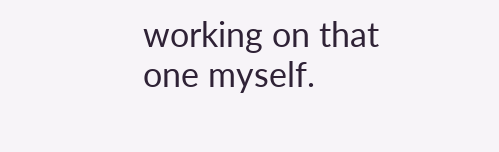working on that one myself.